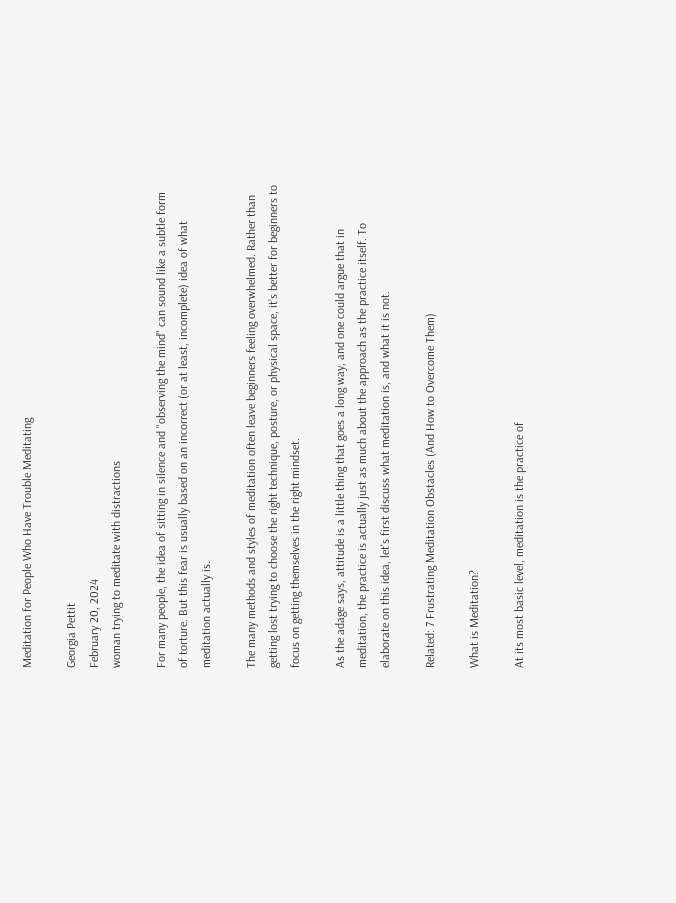Meditation for People Who Have Trouble Meditating

Georgia Pettit
February 20, 2024
woman trying to meditate with distractions

For many people, the idea of sitting in silence and "observing the mind" can sound like a subtle form of torture. But this fear is usually based on an incorrect (or at least, incomplete) idea of what meditation actually is.

The many methods and styles of meditation often leave beginners feeling overwhelmed. Rather than getting lost trying to choose the right technique, posture, or physical space, it’s better for beginners to focus on getting themselves in the right mindset.

As the adage says, attitude is a little thing that goes a long way, and one could argue that in meditation, the practice is actually just as much about the approach as the practice itself. To elaborate on this idea, let's first discuss what meditation is, and what it is not.

Related: 7 Frustrating Meditation Obstacles (And How to Overcome Them)

What is Meditation?

At its most basic level, meditation is the practice of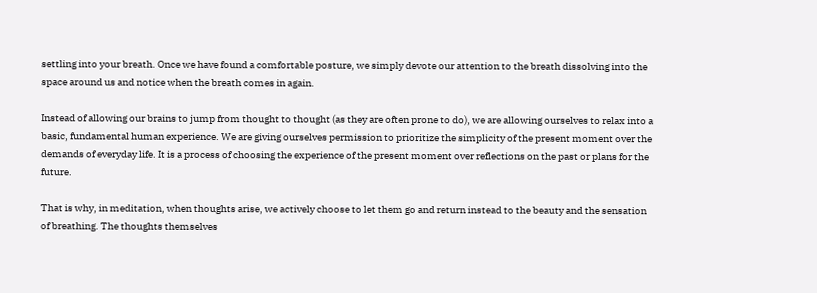settling into your breath. Once we have found a comfortable posture, we simply devote our attention to the breath dissolving into the space around us and notice when the breath comes in again.

Instead of allowing our brains to jump from thought to thought (as they are often prone to do), we are allowing ourselves to relax into a basic, fundamental human experience. We are giving ourselves permission to prioritize the simplicity of the present moment over the demands of everyday life. It is a process of choosing the experience of the present moment over reflections on the past or plans for the future.

That is why, in meditation, when thoughts arise, we actively choose to let them go and return instead to the beauty and the sensation of breathing. The thoughts themselves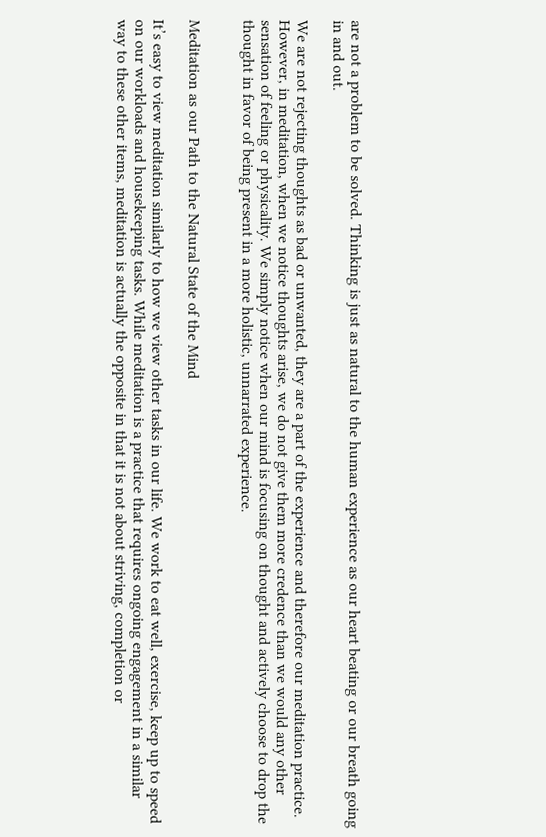are not a problem to be solved. Thinking is just as natural to the human experience as our heart beating or our breath going in and out.

We are not rejecting thoughts as bad or unwanted, they are a part of the experience and therefore our meditation practice. However, in meditation, when we notice thoughts arise, we do not give them more credence than we would any other sensation of feeling or physicality. We simply notice when our mind is focusing on thought and actively choose to drop the thought in favor of being present in a more holistic, unnarrated experience.


Meditation as our Path to the Natural State of the Mind

It’s easy to view meditation similarly to how we view other tasks in our life. We work to eat well, exercise, keep up to speed on our workloads and housekeeping tasks. While meditation is a practice that requires ongoing engagement in a similar way to these other items, meditation is actually the opposite in that it is not about striving, completion or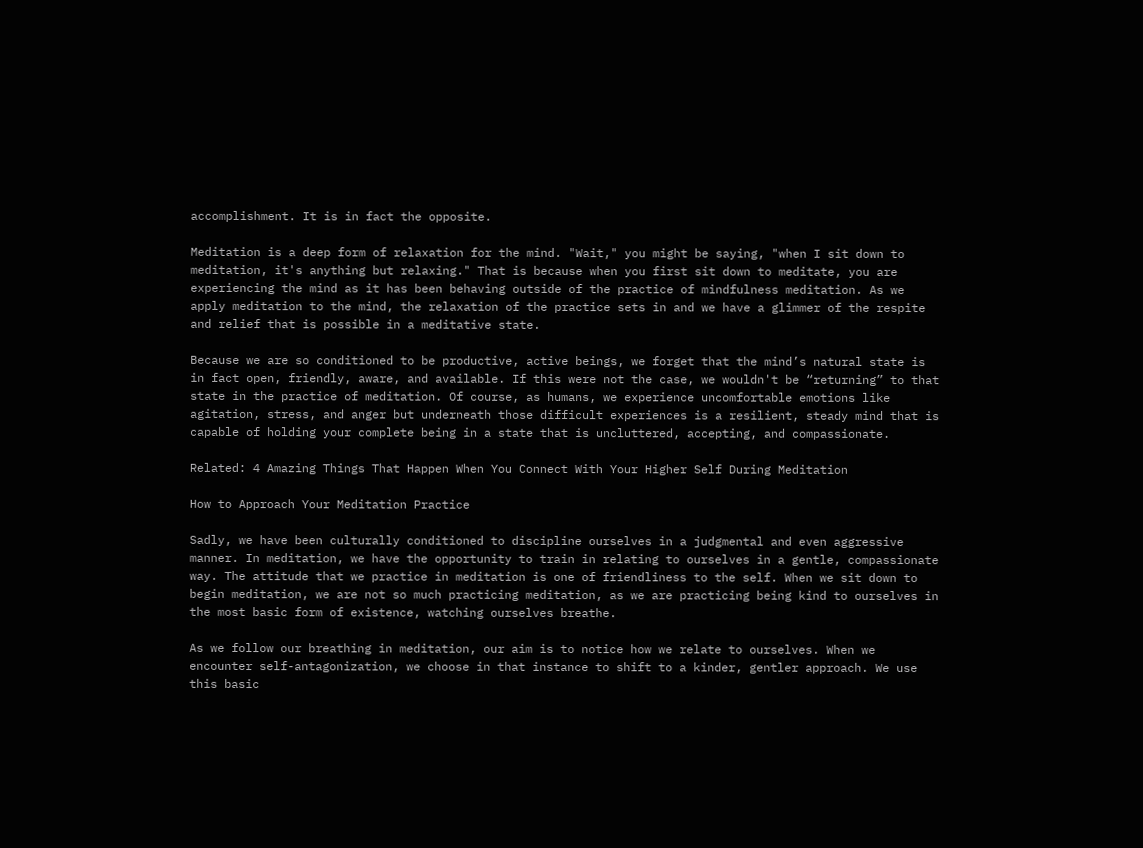accomplishment. It is in fact the opposite.

Meditation is a deep form of relaxation for the mind. "Wait," you might be saying, "when I sit down to meditation, it's anything but relaxing." That is because when you first sit down to meditate, you are experiencing the mind as it has been behaving outside of the practice of mindfulness meditation. As we apply meditation to the mind, the relaxation of the practice sets in and we have a glimmer of the respite and relief that is possible in a meditative state.

Because we are so conditioned to be productive, active beings, we forget that the mind’s natural state is in fact open, friendly, aware, and available. If this were not the case, we wouldn't be “returning” to that state in the practice of meditation. Of course, as humans, we experience uncomfortable emotions like agitation, stress, and anger but underneath those difficult experiences is a resilient, steady mind that is capable of holding your complete being in a state that is uncluttered, accepting, and compassionate.

Related: 4 Amazing Things That Happen When You Connect With Your Higher Self During Meditation

How to Approach Your Meditation Practice

Sadly, we have been culturally conditioned to discipline ourselves in a judgmental and even aggressive manner. In meditation, we have the opportunity to train in relating to ourselves in a gentle, compassionate way. The attitude that we practice in meditation is one of friendliness to the self. When we sit down to begin meditation, we are not so much practicing meditation, as we are practicing being kind to ourselves in the most basic form of existence, watching ourselves breathe.

As we follow our breathing in meditation, our aim is to notice how we relate to ourselves. When we encounter self-antagonization, we choose in that instance to shift to a kinder, gentler approach. We use this basic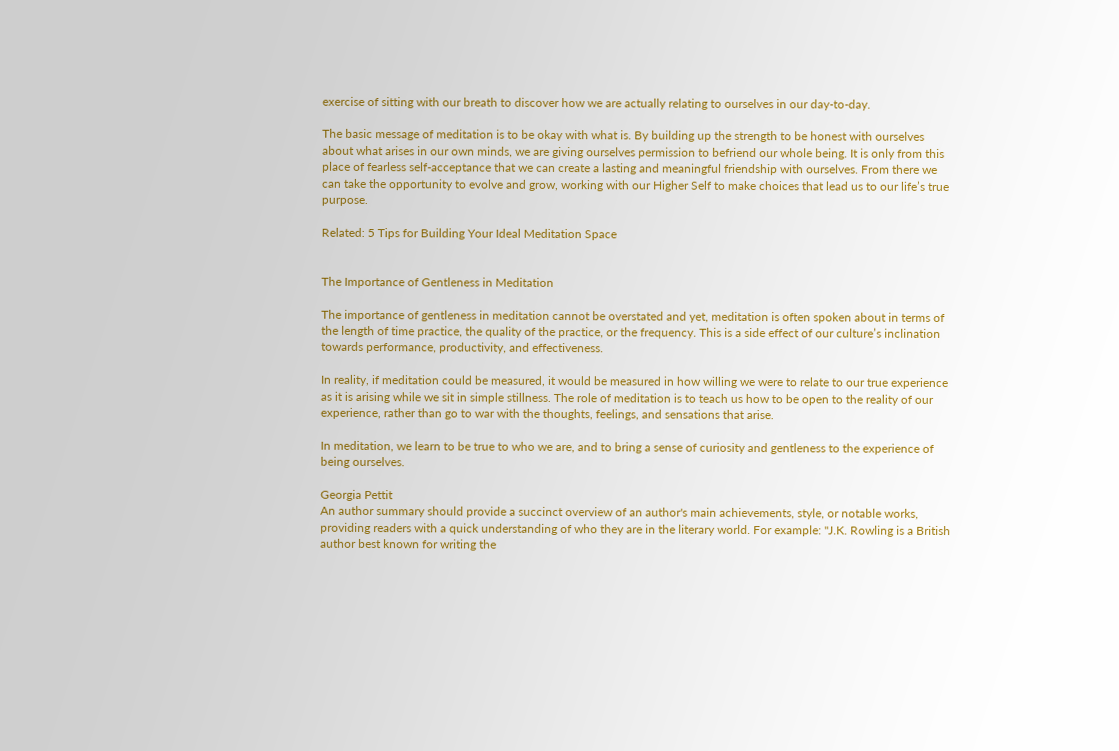exercise of sitting with our breath to discover how we are actually relating to ourselves in our day-to-day.

The basic message of meditation is to be okay with what is. By building up the strength to be honest with ourselves about what arises in our own minds, we are giving ourselves permission to befriend our whole being. It is only from this place of fearless self-acceptance that we can create a lasting and meaningful friendship with ourselves. From there we can take the opportunity to evolve and grow, working with our Higher Self to make choices that lead us to our life’s true purpose.

Related: 5 Tips for Building Your Ideal Meditation Space


The Importance of Gentleness in Meditation

The importance of gentleness in meditation cannot be overstated and yet, meditation is often spoken about in terms of the length of time practice, the quality of the practice, or the frequency. This is a side effect of our culture’s inclination towards performance, productivity, and effectiveness.

In reality, if meditation could be measured, it would be measured in how willing we were to relate to our true experience as it is arising while we sit in simple stillness. The role of meditation is to teach us how to be open to the reality of our experience, rather than go to war with the thoughts, feelings, and sensations that arise.

In meditation, we learn to be true to who we are, and to bring a sense of curiosity and gentleness to the experience of being ourselves.

Georgia Pettit
An author summary should provide a succinct overview of an author's main achievements, style, or notable works, providing readers with a quick understanding of who they are in the literary world. For example: "J.K. Rowling is a British author best known for writing the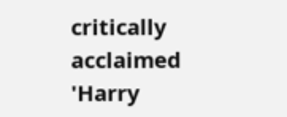critically acclaimed 'Harry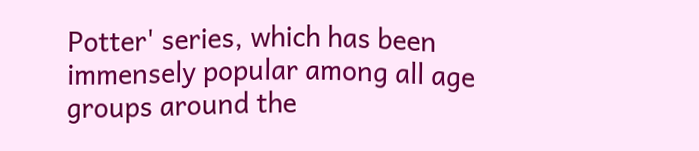Potter' series, which has been immensely popular among all age groups around the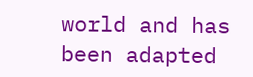world and has been adapted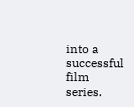into a successful film series.